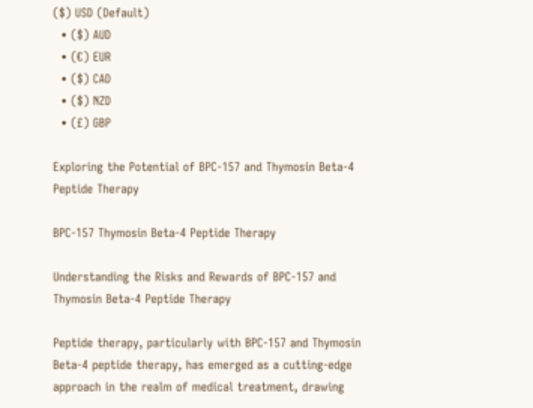($) USD (Default)
  • ($) AUD
  • (€) EUR
  • ($) CAD
  • ($) NZD
  • (£) GBP

Exploring the Potential of BPC-157 and Thymosin Beta-4 Peptide Therapy

BPC-157 Thymosin Beta-4 Peptide Therapy

Understanding the Risks and Rewards of BPC-157 and Thymosin Beta-4 Peptide Therapy

Peptide therapy, particularly with BPC-157 and Thymosin Beta-4 peptide therapy, has emerged as a cutting-edge approach in the realm of medical treatment, drawing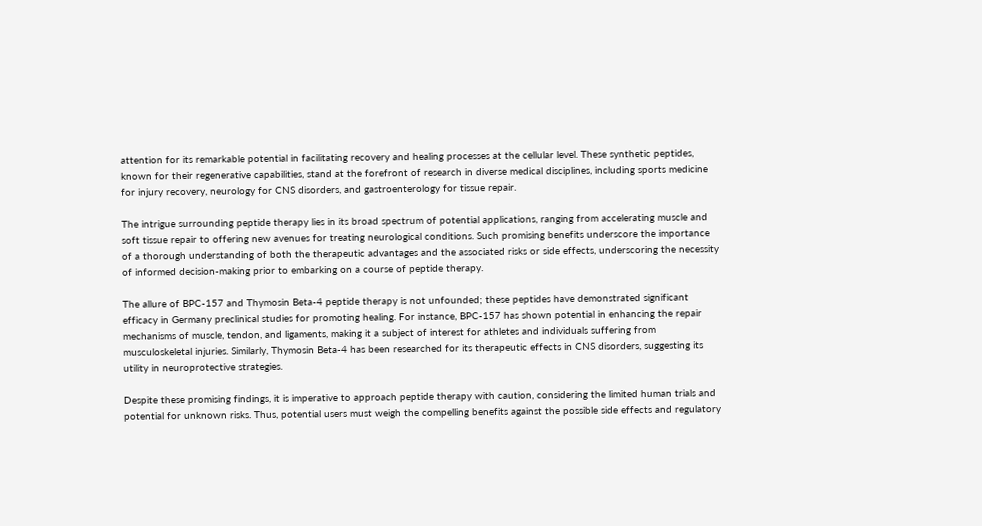attention for its remarkable potential in facilitating recovery and healing processes at the cellular level. These synthetic peptides, known for their regenerative capabilities, stand at the forefront of research in diverse medical disciplines, including sports medicine for injury recovery, neurology for CNS disorders, and gastroenterology for tissue repair.

The intrigue surrounding peptide therapy lies in its broad spectrum of potential applications, ranging from accelerating muscle and soft tissue repair to offering new avenues for treating neurological conditions. Such promising benefits underscore the importance of a thorough understanding of both the therapeutic advantages and the associated risks or side effects, underscoring the necessity of informed decision-making prior to embarking on a course of peptide therapy.

The allure of BPC-157 and Thymosin Beta-4 peptide therapy is not unfounded; these peptides have demonstrated significant efficacy in Germany preclinical studies for promoting healing. For instance, BPC-157 has shown potential in enhancing the repair mechanisms of muscle, tendon, and ligaments, making it a subject of interest for athletes and individuals suffering from musculoskeletal injuries. Similarly, Thymosin Beta-4 has been researched for its therapeutic effects in CNS disorders, suggesting its utility in neuroprotective strategies.

Despite these promising findings, it is imperative to approach peptide therapy with caution, considering the limited human trials and potential for unknown risks. Thus, potential users must weigh the compelling benefits against the possible side effects and regulatory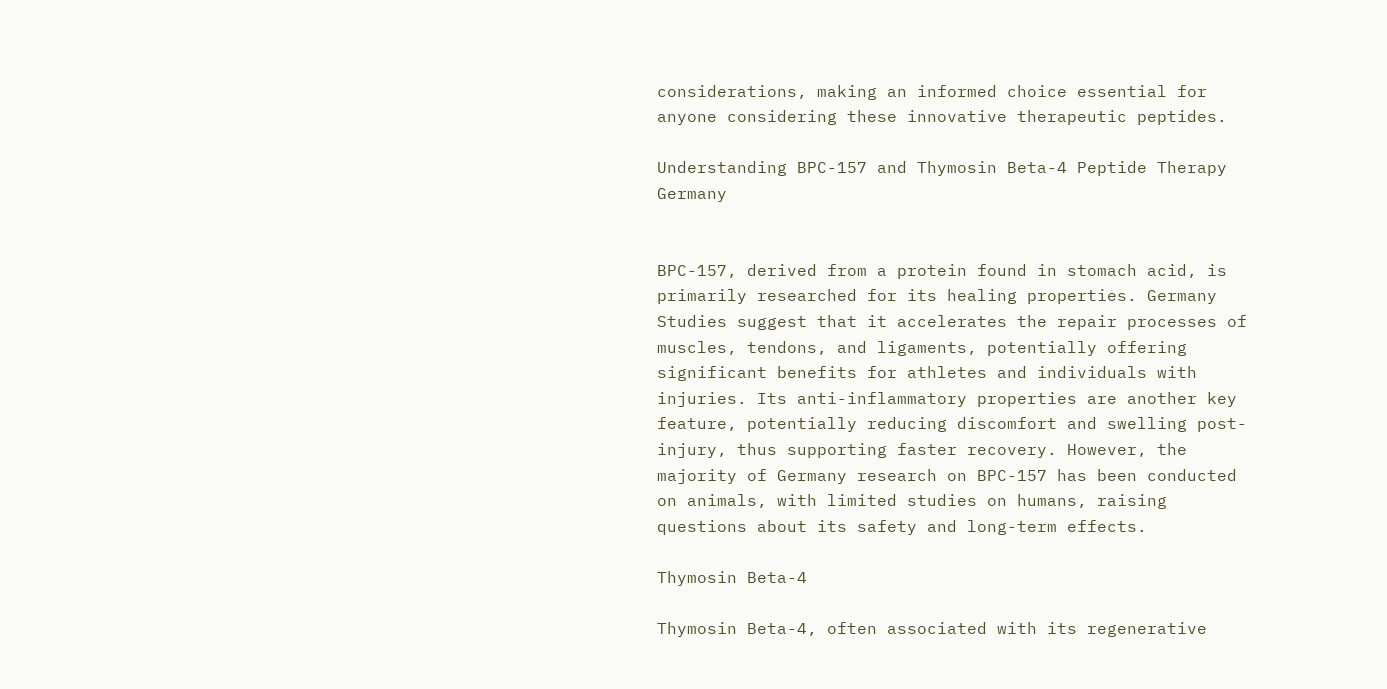considerations, making an informed choice essential for anyone considering these innovative therapeutic peptides.

Understanding BPC-157 and Thymosin Beta-4 Peptide Therapy Germany


BPC-157, derived from a protein found in stomach acid, is primarily researched for its healing properties. Germany Studies suggest that it accelerates the repair processes of muscles, tendons, and ligaments, potentially offering significant benefits for athletes and individuals with injuries. Its anti-inflammatory properties are another key feature, potentially reducing discomfort and swelling post-injury, thus supporting faster recovery. However, the majority of Germany research on BPC-157 has been conducted on animals, with limited studies on humans, raising questions about its safety and long-term effects.

Thymosin Beta-4

Thymosin Beta-4, often associated with its regenerative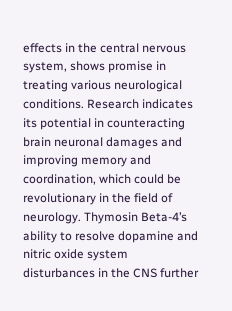effects in the central nervous system, shows promise in treating various neurological conditions. Research indicates its potential in counteracting brain neuronal damages and improving memory and coordination, which could be revolutionary in the field of neurology. Thymosin Beta-4’s ability to resolve dopamine and nitric oxide system disturbances in the CNS further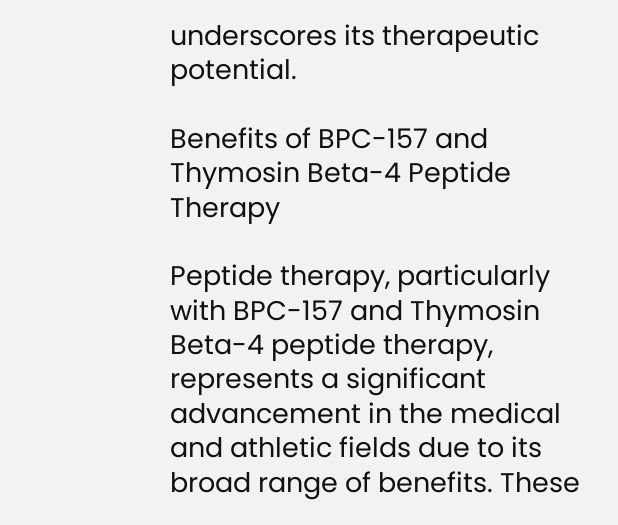underscores its therapeutic potential.

Benefits of BPC-157 and Thymosin Beta-4 Peptide Therapy

Peptide therapy, particularly with BPC-157 and Thymosin Beta-4 peptide therapy, represents a significant advancement in the medical and athletic fields due to its broad range of benefits. These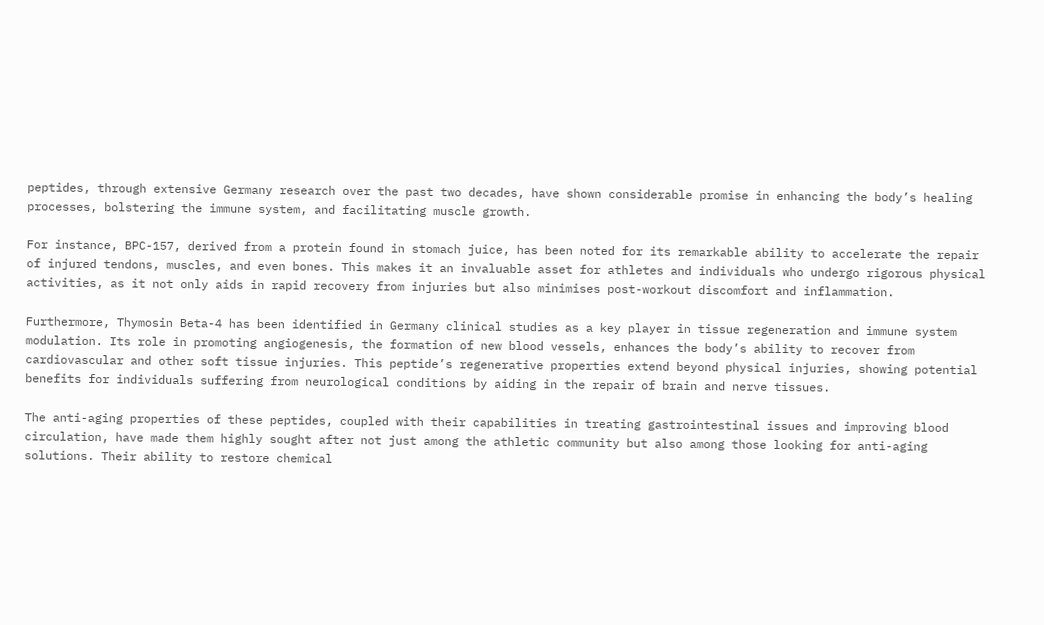peptides, through extensive Germany research over the past two decades, have shown considerable promise in enhancing the body’s healing processes, bolstering the immune system, and facilitating muscle growth.

For instance, BPC-157, derived from a protein found in stomach juice, has been noted for its remarkable ability to accelerate the repair of injured tendons, muscles, and even bones. This makes it an invaluable asset for athletes and individuals who undergo rigorous physical activities, as it not only aids in rapid recovery from injuries but also minimises post-workout discomfort and inflammation.

Furthermore, Thymosin Beta-4 has been identified in Germany clinical studies as a key player in tissue regeneration and immune system modulation. Its role in promoting angiogenesis, the formation of new blood vessels, enhances the body’s ability to recover from cardiovascular and other soft tissue injuries. This peptide’s regenerative properties extend beyond physical injuries, showing potential benefits for individuals suffering from neurological conditions by aiding in the repair of brain and nerve tissues.

The anti-aging properties of these peptides, coupled with their capabilities in treating gastrointestinal issues and improving blood circulation, have made them highly sought after not just among the athletic community but also among those looking for anti-aging solutions. Their ability to restore chemical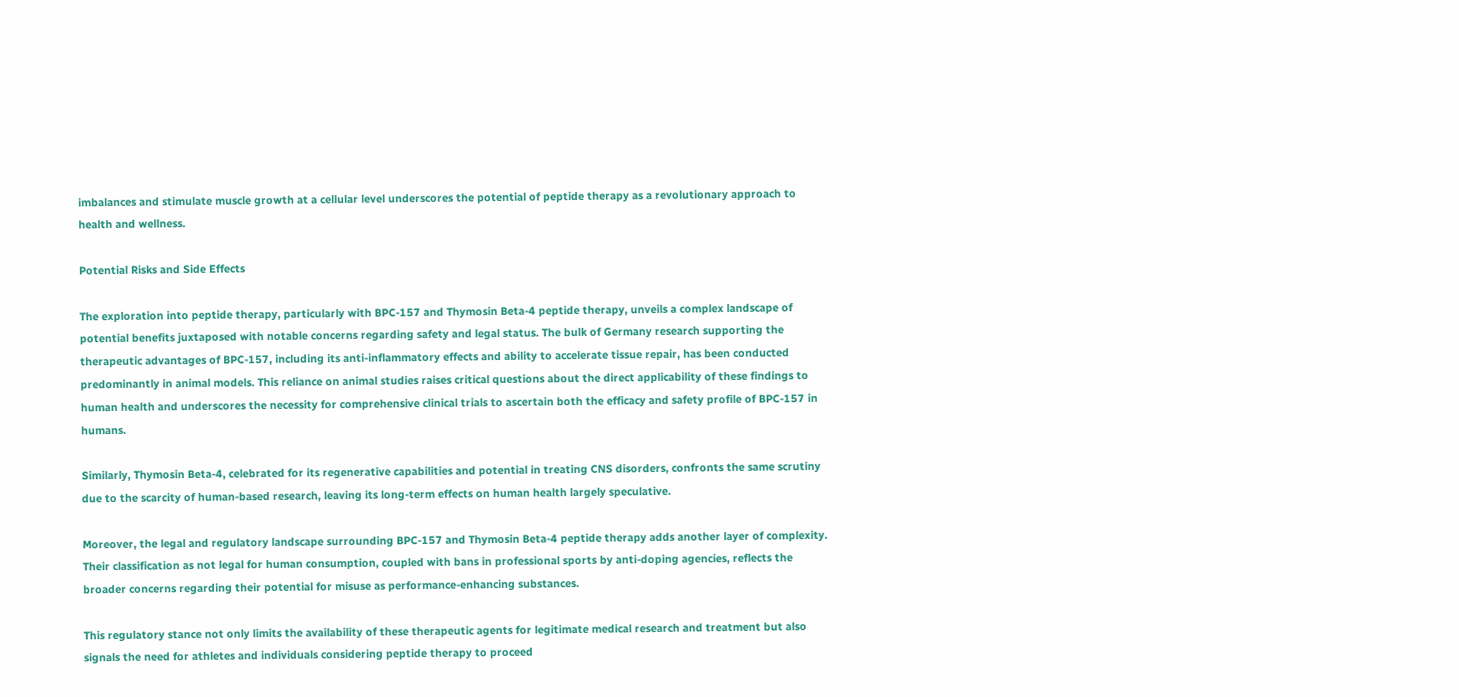imbalances and stimulate muscle growth at a cellular level underscores the potential of peptide therapy as a revolutionary approach to health and wellness.

Potential Risks and Side Effects

The exploration into peptide therapy, particularly with BPC-157 and Thymosin Beta-4 peptide therapy, unveils a complex landscape of potential benefits juxtaposed with notable concerns regarding safety and legal status. The bulk of Germany research supporting the therapeutic advantages of BPC-157, including its anti-inflammatory effects and ability to accelerate tissue repair, has been conducted predominantly in animal models. This reliance on animal studies raises critical questions about the direct applicability of these findings to human health and underscores the necessity for comprehensive clinical trials to ascertain both the efficacy and safety profile of BPC-157 in humans.

Similarly, Thymosin Beta-4, celebrated for its regenerative capabilities and potential in treating CNS disorders, confronts the same scrutiny due to the scarcity of human-based research, leaving its long-term effects on human health largely speculative.

Moreover, the legal and regulatory landscape surrounding BPC-157 and Thymosin Beta-4 peptide therapy adds another layer of complexity. Their classification as not legal for human consumption, coupled with bans in professional sports by anti-doping agencies, reflects the broader concerns regarding their potential for misuse as performance-enhancing substances.

This regulatory stance not only limits the availability of these therapeutic agents for legitimate medical research and treatment but also signals the need for athletes and individuals considering peptide therapy to proceed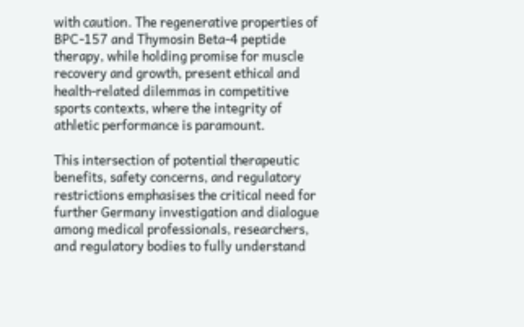with caution. The regenerative properties of BPC-157 and Thymosin Beta-4 peptide therapy, while holding promise for muscle recovery and growth, present ethical and health-related dilemmas in competitive sports contexts, where the integrity of athletic performance is paramount.

This intersection of potential therapeutic benefits, safety concerns, and regulatory restrictions emphasises the critical need for further Germany investigation and dialogue among medical professionals, researchers, and regulatory bodies to fully understand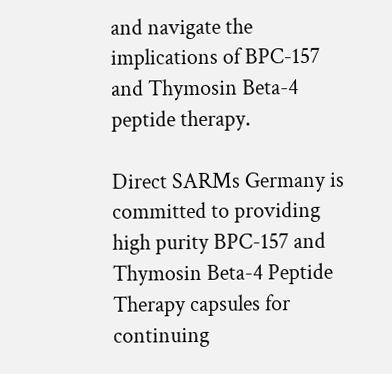and navigate the implications of BPC-157 and Thymosin Beta-4 peptide therapy.

Direct SARMs Germany is committed to providing high purity BPC-157 and Thymosin Beta-4 Peptide Therapy capsules for continuing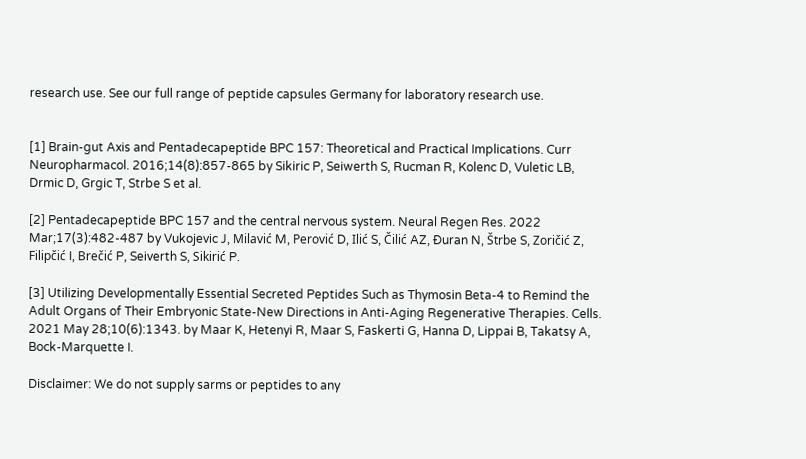research use. See our full range of peptide capsules Germany for laboratory research use.


[1] Brain-gut Axis and Pentadecapeptide BPC 157: Theoretical and Practical Implications. Curr Neuropharmacol. 2016;14(8):857-865 by Sikiric P, Seiwerth S, Rucman R, Kolenc D, Vuletic LB, Drmic D, Grgic T, Strbe S et al.

[2] Pentadecapeptide BPC 157 and the central nervous system. Neural Regen Res. 2022 Mar;17(3):482-487 by Vukojevic J, Milavić M, Perović D, Ilić S, Čilić AZ, Đuran N, Štrbe S, Zoričić Z, Filipčić I, Brečić P, Seiverth S, Sikirić P.

[3] Utilizing Developmentally Essential Secreted Peptides Such as Thymosin Beta-4 to Remind the Adult Organs of Their Embryonic State-New Directions in Anti-Aging Regenerative Therapies. Cells. 2021 May 28;10(6):1343. by Maar K, Hetenyi R, Maar S, Faskerti G, Hanna D, Lippai B, Takatsy A, Bock-Marquette I.

Disclaimer: We do not supply sarms or peptides to any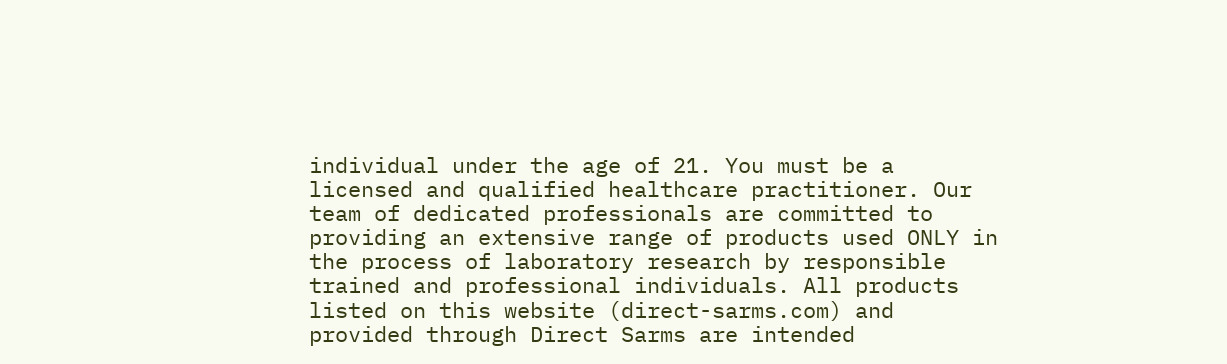individual under the age of 21. You must be a licensed and qualified healthcare practitioner. Our team of dedicated professionals are committed to providing an extensive range of products used ONLY in the process of laboratory research by responsible trained and professional individuals. All products listed on this website (direct-sarms.com) and provided through Direct Sarms are intended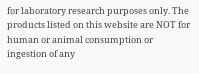for laboratory research purposes only. The products listed on this website are NOT for human or animal consumption or ingestion of any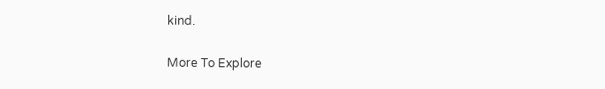kind.

More To Explore